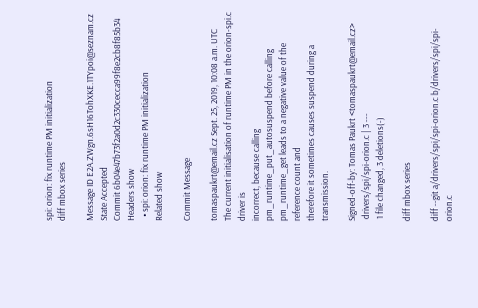spi: orion: fix runtime PM initialization
diff mbox series

Message ID E2A.ZWgn.6sH16TohXKE.1TYpoi@seznam.cz
State Accepted
Commit 6b04e47b73f2a0d2c330cecca99f8e2cb8f85b34
Headers show
  • spi: orion: fix runtime PM initialization
Related show

Commit Message

tomaspaukrt@email.cz Sept. 25, 2019, 10:08 a.m. UTC
The current initialisation of runtime PM in the orion-spi.c driver is
incorrect, because calling pm_runtime_put_autosuspend before calling
pm_runtime_get leads to a negative value of the reference count and
therefore it sometimes causes suspend during a transmission.

Signed-off-by: Tomas Paukrt <tomaspaukrt@email.cz>
 drivers/spi/spi-orion.c | 3 ---
 1 file changed, 3 deletions(-)

diff mbox series

diff --git a/drivers/spi/spi-orion.c b/drivers/spi/spi-orion.c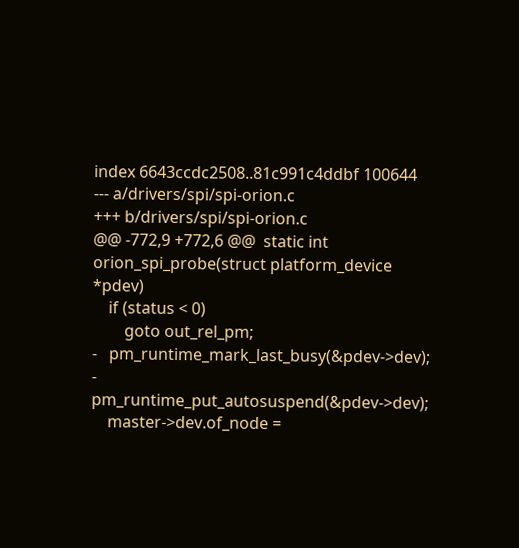index 6643ccdc2508..81c991c4ddbf 100644
--- a/drivers/spi/spi-orion.c
+++ b/drivers/spi/spi-orion.c
@@ -772,9 +772,6 @@  static int orion_spi_probe(struct platform_device *pdev)
    if (status < 0)
        goto out_rel_pm;
-   pm_runtime_mark_last_busy(&pdev->dev);
-   pm_runtime_put_autosuspend(&pdev->dev);
    master->dev.of_node =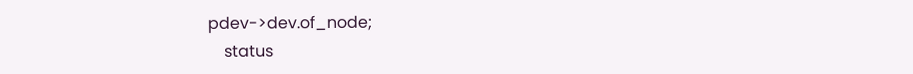pdev->dev.of_node;
    status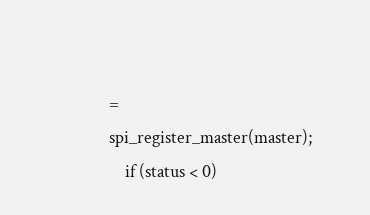= spi_register_master(master);
    if (status < 0)